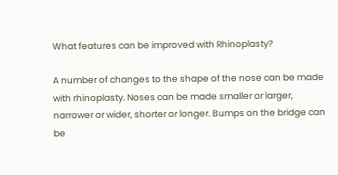What features can be improved with Rhinoplasty?

A number of changes to the shape of the nose can be made with rhinoplasty. Noses can be made smaller or larger, narrower or wider, shorter or longer. Bumps on the bridge can be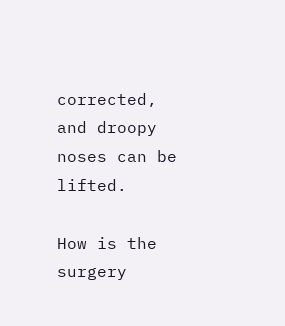corrected, and droopy noses can be lifted.

How is the surgery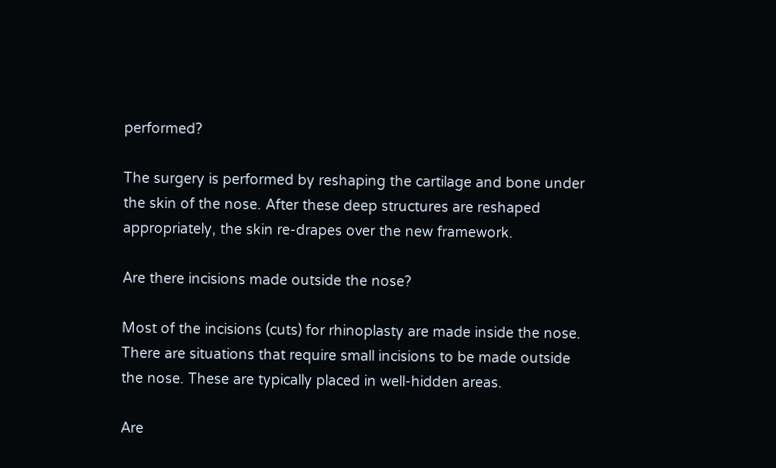performed?

The surgery is performed by reshaping the cartilage and bone under the skin of the nose. After these deep structures are reshaped appropriately, the skin re-drapes over the new framework.

Are there incisions made outside the nose?

Most of the incisions (cuts) for rhinoplasty are made inside the nose. There are situations that require small incisions to be made outside the nose. These are typically placed in well-hidden areas.

Are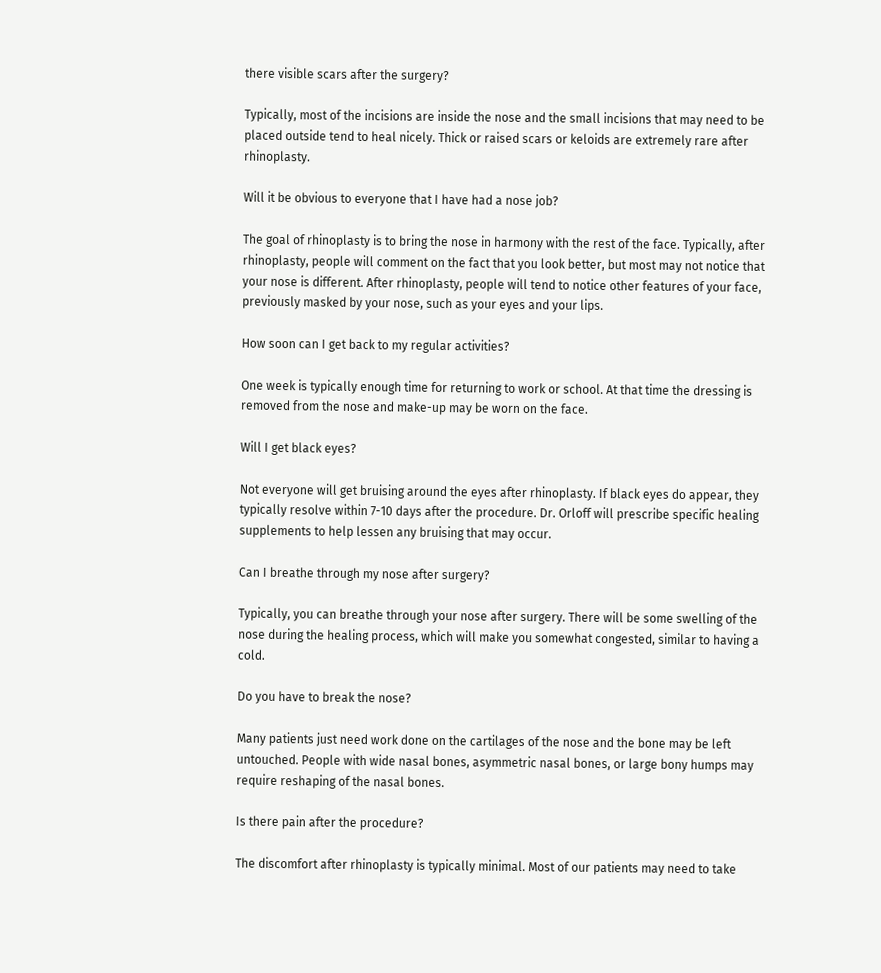there visible scars after the surgery?

Typically, most of the incisions are inside the nose and the small incisions that may need to be placed outside tend to heal nicely. Thick or raised scars or keloids are extremely rare after rhinoplasty.

Will it be obvious to everyone that I have had a nose job?

The goal of rhinoplasty is to bring the nose in harmony with the rest of the face. Typically, after rhinoplasty, people will comment on the fact that you look better, but most may not notice that your nose is different. After rhinoplasty, people will tend to notice other features of your face, previously masked by your nose, such as your eyes and your lips.

How soon can I get back to my regular activities?

One week is typically enough time for returning to work or school. At that time the dressing is removed from the nose and make-up may be worn on the face.

Will I get black eyes?

Not everyone will get bruising around the eyes after rhinoplasty. If black eyes do appear, they typically resolve within 7-10 days after the procedure. Dr. Orloff will prescribe specific healing supplements to help lessen any bruising that may occur.

Can I breathe through my nose after surgery?

Typically, you can breathe through your nose after surgery. There will be some swelling of the nose during the healing process, which will make you somewhat congested, similar to having a cold.

Do you have to break the nose?

Many patients just need work done on the cartilages of the nose and the bone may be left untouched. People with wide nasal bones, asymmetric nasal bones, or large bony humps may require reshaping of the nasal bones.

Is there pain after the procedure?

The discomfort after rhinoplasty is typically minimal. Most of our patients may need to take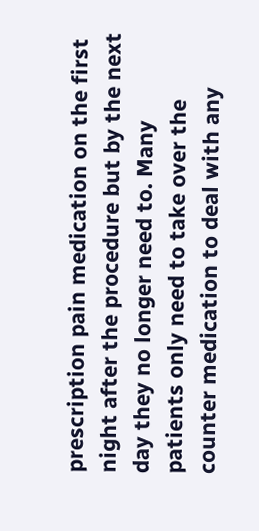prescription pain medication on the first night after the procedure but by the next day they no longer need to. Many patients only need to take over the counter medication to deal with any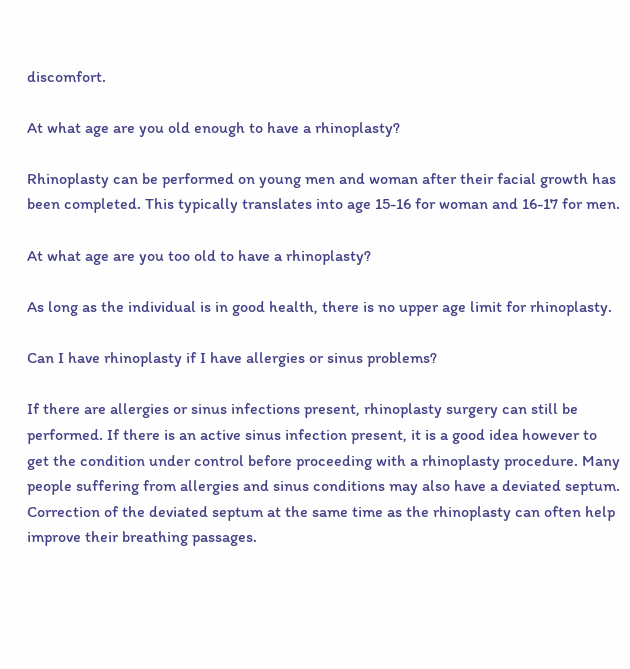discomfort.

At what age are you old enough to have a rhinoplasty?

Rhinoplasty can be performed on young men and woman after their facial growth has been completed. This typically translates into age 15-16 for woman and 16-17 for men.

At what age are you too old to have a rhinoplasty?

As long as the individual is in good health, there is no upper age limit for rhinoplasty.

Can I have rhinoplasty if I have allergies or sinus problems?

If there are allergies or sinus infections present, rhinoplasty surgery can still be performed. If there is an active sinus infection present, it is a good idea however to get the condition under control before proceeding with a rhinoplasty procedure. Many people suffering from allergies and sinus conditions may also have a deviated septum. Correction of the deviated septum at the same time as the rhinoplasty can often help improve their breathing passages.